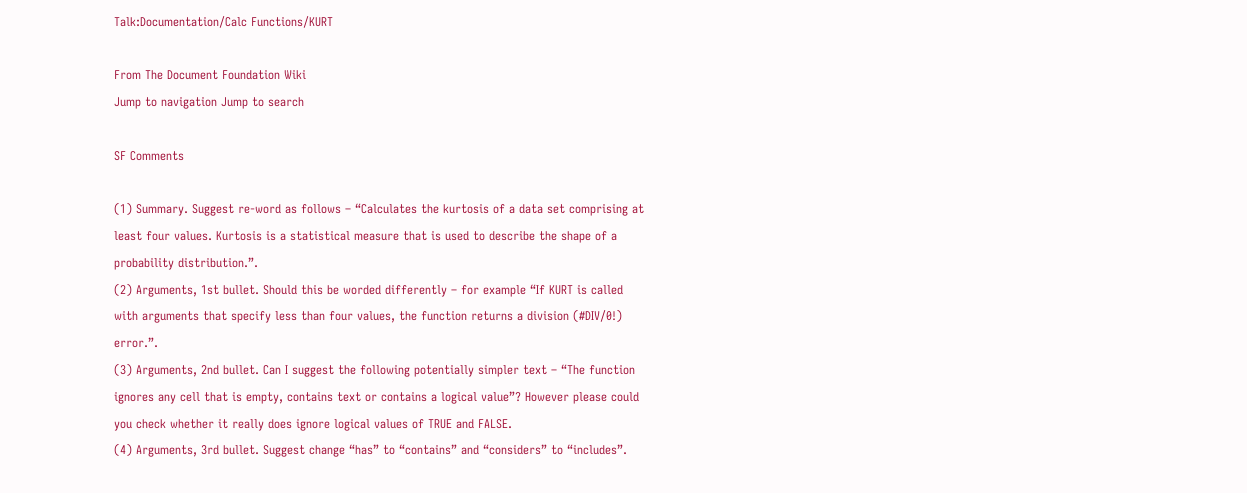Talk:Documentation/Calc Functions/KURT

From The Document Foundation Wiki
Jump to navigation Jump to search

SF Comments

(1) Summary. Suggest re-word as follows – “Calculates the kurtosis of a data set comprising at least four values. Kurtosis is a statistical measure that is used to describe the shape of a probability distribution.”.
(2) Arguments, 1st bullet. Should this be worded differently – for example “If KURT is called with arguments that specify less than four values, the function returns a division (#DIV/0!) error.”.
(3) Arguments, 2nd bullet. Can I suggest the following potentially simpler text – “The function ignores any cell that is empty, contains text or contains a logical value”? However please could you check whether it really does ignore logical values of TRUE and FALSE.
(4) Arguments, 3rd bullet. Suggest change “has” to “contains” and “considers” to “includes”.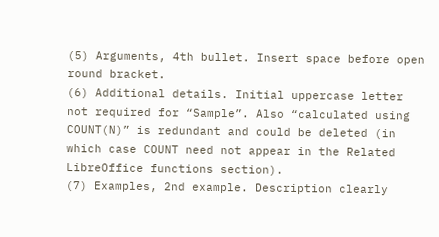(5) Arguments, 4th bullet. Insert space before open round bracket.
(6) Additional details. Initial uppercase letter not required for “Sample”. Also “calculated using COUNT(N)” is redundant and could be deleted (in which case COUNT need not appear in the Related LibreOffice functions section).
(7) Examples, 2nd example. Description clearly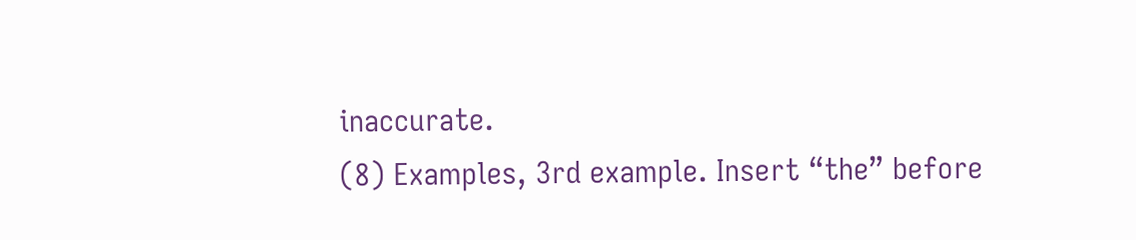inaccurate.
(8) Examples, 3rd example. Insert “the” before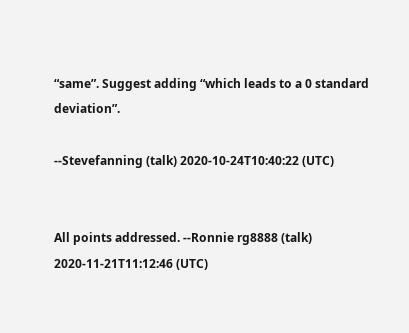“same”. Suggest adding “which leads to a 0 standard deviation”.

--Stevefanning (talk) 2020-10-24T10:40:22 (UTC)


All points addressed. --Ronnie rg8888 (talk) 2020-11-21T11:12:46 (UTC)